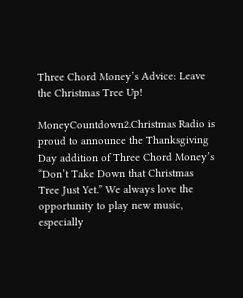Three Chord Money’s Advice: Leave the Christmas Tree Up!

MoneyCountdown2.Christmas Radio is proud to announce the Thanksgiving Day addition of Three Chord Money’s “Don’t Take Down that Christmas Tree Just Yet.” We always love the opportunity to play new music, especially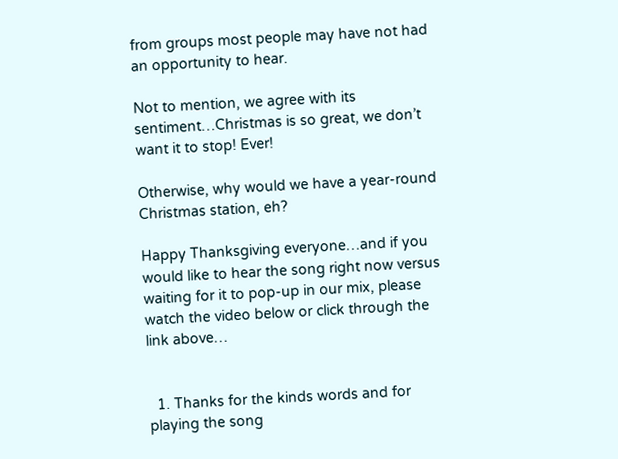from groups most people may have not had an opportunity to hear.

Not to mention, we agree with its sentiment…Christmas is so great, we don’t want it to stop! Ever!

Otherwise, why would we have a year-round Christmas station, eh?

Happy Thanksgiving everyone…and if you would like to hear the song right now versus waiting for it to pop-up in our mix, please watch the video below or click through the link above…


  1. Thanks for the kinds words and for playing the song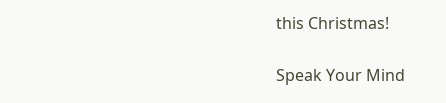this Christmas!

Speak Your Mind